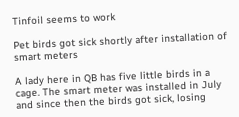Tinfoil seems to work

Pet birds got sick shortly after installation of smart meters

A lady here in QB has five little birds in a cage. The smart meter was installed in July and since then the birds got sick, losing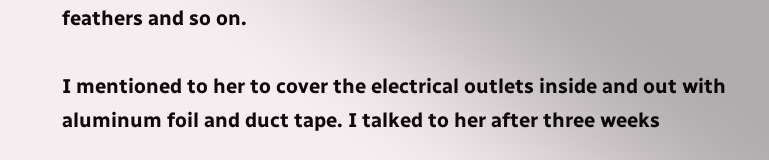feathers and so on.

I mentioned to her to cover the electrical outlets inside and out with aluminum foil and duct tape. I talked to her after three weeks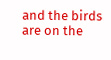and the birds are on the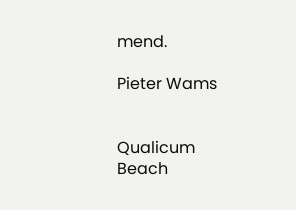mend.

Pieter Wams


Qualicum Beach